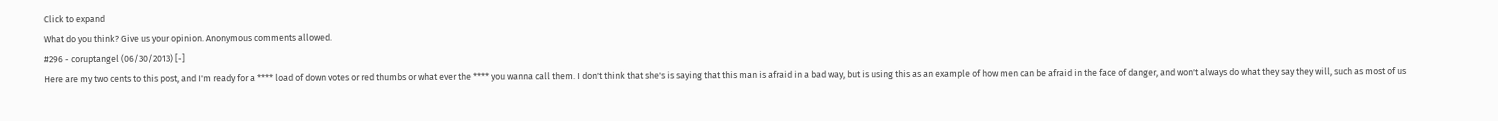Click to expand
What do you think? Give us your opinion. Anonymous comments allowed.
#296 - coruptangel (06/30/2013) [-]
Here are my two cents to this post, and I'm ready for a **** load of down votes or red thumbs or what ever the **** you wanna call them. I don't think that she's is saying that this man is afraid in a bad way, but is using this as an example of how men can be afraid in the face of danger, and won't always do what they say they will, such as most of us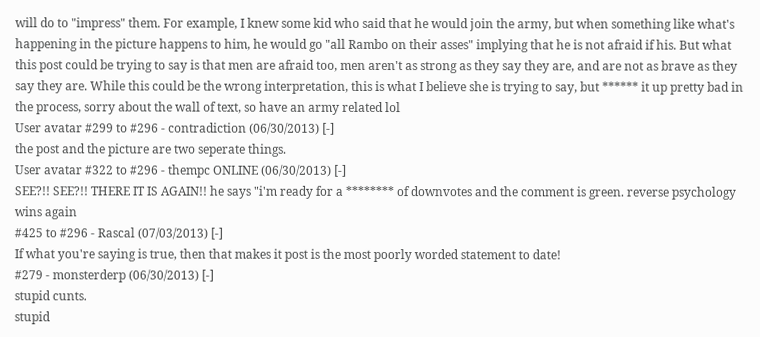will do to "impress" them. For example, I knew some kid who said that he would join the army, but when something like what's happening in the picture happens to him, he would go "all Rambo on their asses" implying that he is not afraid if his. But what this post could be trying to say is that men are afraid too, men aren't as strong as they say they are, and are not as brave as they say they are. While this could be the wrong interpretation, this is what I believe she is trying to say, but ****** it up pretty bad in the process, sorry about the wall of text, so have an army related lol
User avatar #299 to #296 - contradiction (06/30/2013) [-]
the post and the picture are two seperate things.
User avatar #322 to #296 - thempc ONLINE (06/30/2013) [-]
SEE?!! SEE?!! THERE IT IS AGAIN!! he says "i'm ready for a ******** of downvotes and the comment is green. reverse psychology wins again
#425 to #296 - Rascal (07/03/2013) [-]
If what you're saying is true, then that makes it post is the most poorly worded statement to date!
#279 - monsterderp (06/30/2013) [-]
stupid cunts.
stupid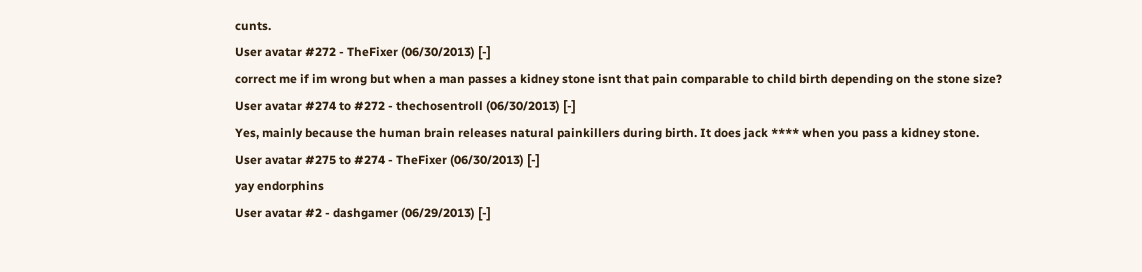cunts.
User avatar #272 - TheFixer (06/30/2013) [-]
correct me if im wrong but when a man passes a kidney stone isnt that pain comparable to child birth depending on the stone size?
User avatar #274 to #272 - thechosentroll (06/30/2013) [-]
Yes, mainly because the human brain releases natural painkillers during birth. It does jack **** when you pass a kidney stone.
User avatar #275 to #274 - TheFixer (06/30/2013) [-]
yay endorphins
User avatar #2 - dashgamer (06/29/2013) [-]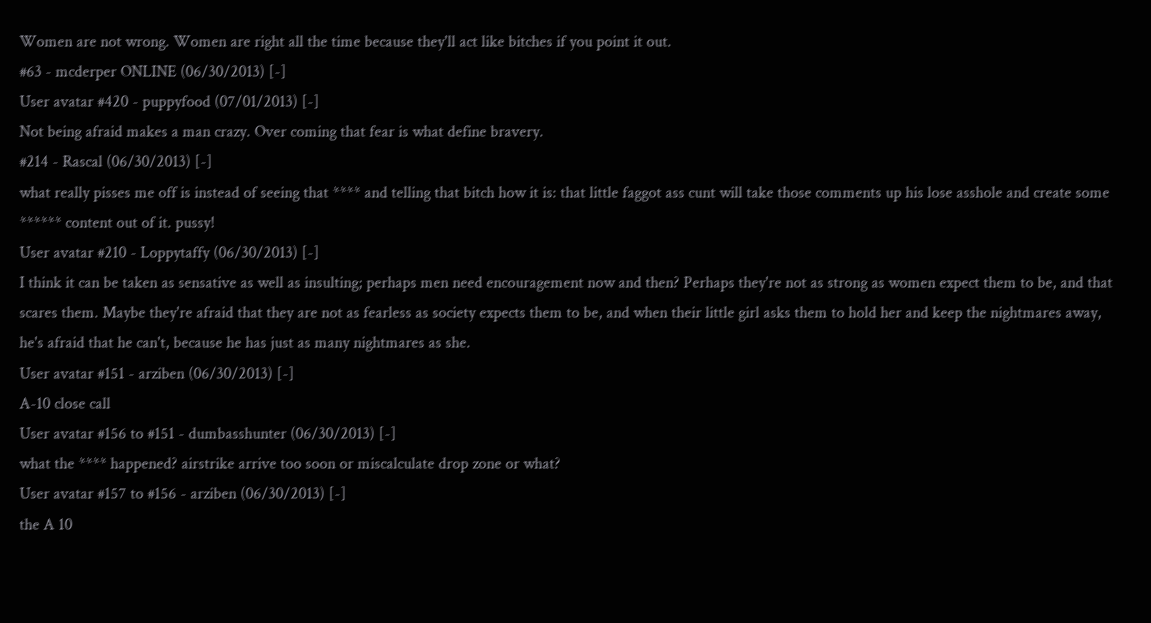Women are not wrong. Women are right all the time because they'll act like bitches if you point it out.
#63 - mcderper ONLINE (06/30/2013) [-]
User avatar #420 - puppyfood (07/01/2013) [-]
Not being afraid makes a man crazy. Over coming that fear is what define bravery.
#214 - Rascal (06/30/2013) [-]
what really pisses me off is instead of seeing that **** and telling that bitch how it is: that little faggot ass cunt will take those comments up his lose asshole and create some ****** content out of it. pussy!
User avatar #210 - Loppytaffy (06/30/2013) [-]
I think it can be taken as sensative as well as insulting; perhaps men need encouragement now and then? Perhaps they're not as strong as women expect them to be, and that scares them. Maybe they're afraid that they are not as fearless as society expects them to be, and when their little girl asks them to hold her and keep the nightmares away, he's afraid that he can't, because he has just as many nightmares as she.
User avatar #151 - arziben (06/30/2013) [-]
A-10 close call
User avatar #156 to #151 - dumbasshunter (06/30/2013) [-]
what the **** happened? airstrike arrive too soon or miscalculate drop zone or what?
User avatar #157 to #156 - arziben (06/30/2013) [-]
the A 10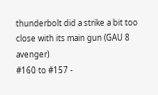thunderbolt did a strike a bit too close with its main gun (GAU 8 avenger)
#160 to #157 -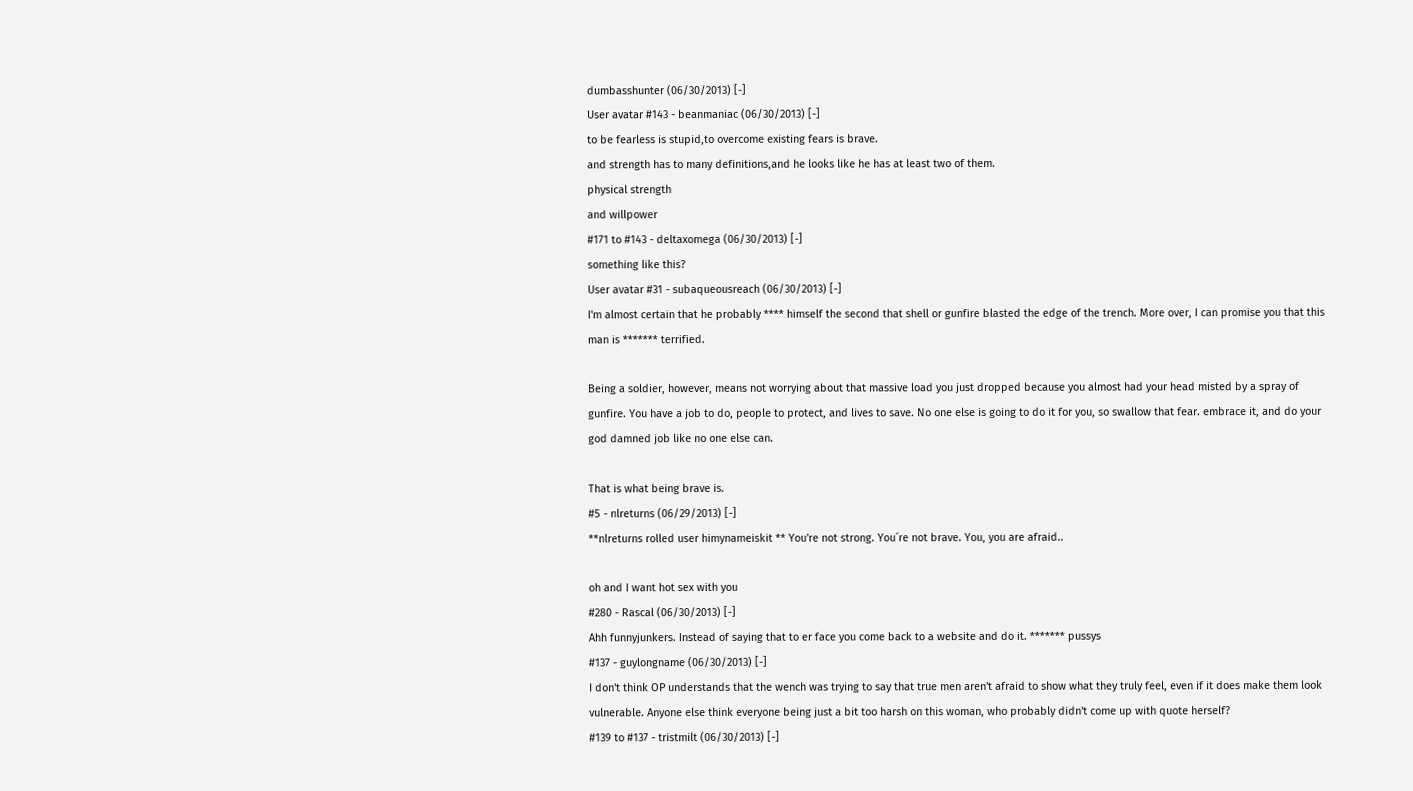dumbasshunter (06/30/2013) [-]
User avatar #143 - beanmaniac (06/30/2013) [-]
to be fearless is stupid,to overcome existing fears is brave.
and strength has to many definitions,and he looks like he has at least two of them.
physical strength
and willpower
#171 to #143 - deltaxomega (06/30/2013) [-]
something like this?
User avatar #31 - subaqueousreach (06/30/2013) [-]
I'm almost certain that he probably **** himself the second that shell or gunfire blasted the edge of the trench. More over, I can promise you that this man is ******* terrified.

Being a soldier, however, means not worrying about that massive load you just dropped because you almost had your head misted by a spray of gunfire. You have a job to do, people to protect, and lives to save. No one else is going to do it for you, so swallow that fear. embrace it, and do your god damned job like no one else can.

That is what being brave is.
#5 - nlreturns (06/29/2013) [-]
**nlreturns rolled user himynameiskit ** You're not strong. You´re not brave. You, you are afraid..

oh and I want hot sex with you
#280 - Rascal (06/30/2013) [-]
Ahh funnyjunkers. Instead of saying that to er face you come back to a website and do it. ******* pussys
#137 - guylongname (06/30/2013) [-]
I don't think OP understands that the wench was trying to say that true men aren't afraid to show what they truly feel, even if it does make them look vulnerable. Anyone else think everyone being just a bit too harsh on this woman, who probably didn't come up with quote herself?
#139 to #137 - tristmilt (06/30/2013) [-]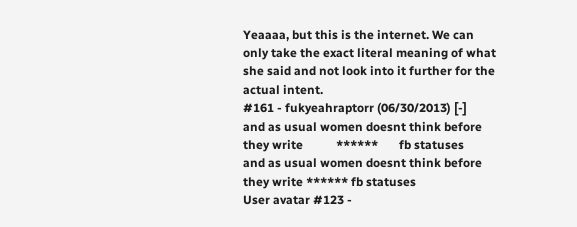Yeaaaa, but this is the internet. We can only take the exact literal meaning of what she said and not look into it further for the actual intent.
#161 - fukyeahraptorr (06/30/2013) [-]
and as usual women doesnt think before they write           ******       fb statuses
and as usual women doesnt think before they write ****** fb statuses
User avatar #123 -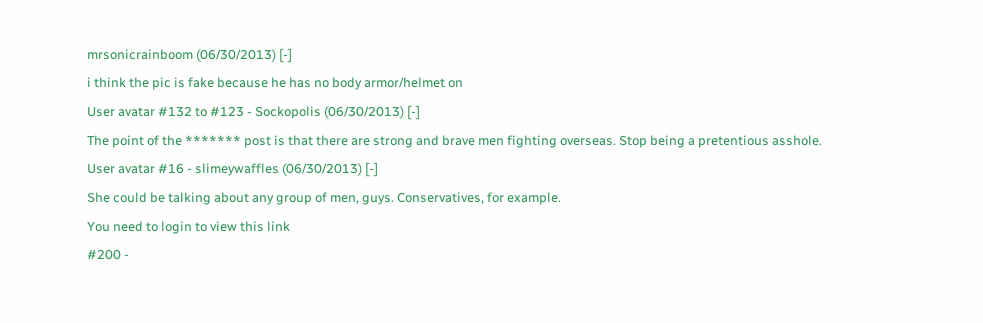mrsonicrainboom (06/30/2013) [-]
i think the pic is fake because he has no body armor/helmet on
User avatar #132 to #123 - Sockopolis (06/30/2013) [-]
The point of the ******* post is that there are strong and brave men fighting overseas. Stop being a pretentious asshole.
User avatar #16 - slimeywaffles (06/30/2013) [-]
She could be talking about any group of men, guys. Conservatives, for example.
You need to login to view this link
#200 -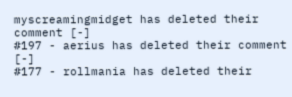myscreamingmidget has deleted their comment [-]
#197 - aerius has deleted their comment [-]
#177 - rollmania has deleted their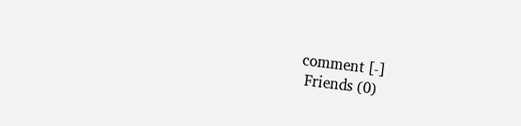comment [-]
 Friends (0)